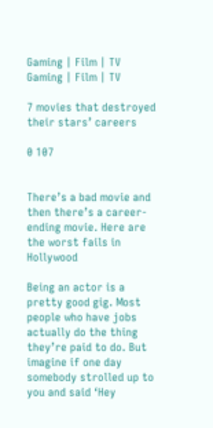Gaming | Film | TV
Gaming | Film | TV

7 movies that destroyed their stars’ careers

0 107


There’s a bad movie and then there’s a career-ending movie. Here are the worst fails in Hollywood

Being an actor is a pretty good gig. Most people who have jobs actually do the thing they’re paid to do. But imagine if one day somebody strolled up to you and said ‘Hey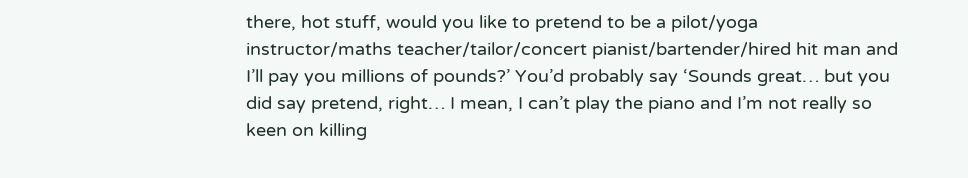there, hot stuff, would you like to pretend to be a pilot/yoga instructor/maths teacher/tailor/concert pianist/bartender/hired hit man and I’ll pay you millions of pounds?’ You’d probably say ‘Sounds great… but you did say pretend, right… I mean, I can’t play the piano and I’m not really so keen on killing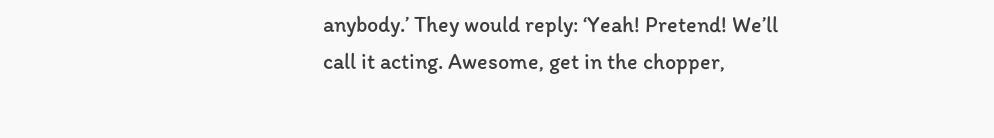anybody.’ They would reply: ‘Yeah! Pretend! We’ll call it acting. Awesome, get in the chopper,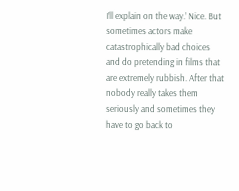I’ll explain on the way.’ Nice. But sometimes actors make catastrophically bad choices and do pretending in films that are extremely rubbish. After that nobody really takes them seriously and sometimes they have to go back to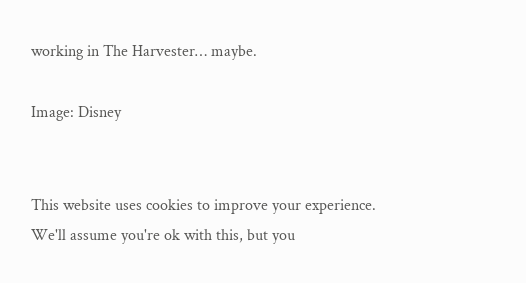working in The Harvester… maybe.

Image: Disney


This website uses cookies to improve your experience. We'll assume you're ok with this, but you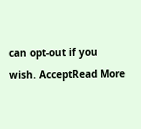can opt-out if you wish. AcceptRead More